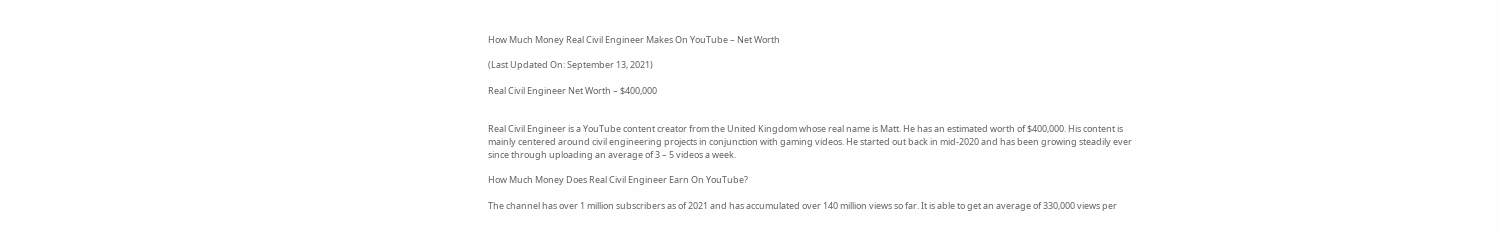How Much Money Real Civil Engineer Makes On YouTube – Net Worth

(Last Updated On: September 13, 2021)

Real Civil Engineer Net Worth – $400,000


Real Civil Engineer is a YouTube content creator from the United Kingdom whose real name is Matt. He has an estimated worth of $400,000. His content is mainly centered around civil engineering projects in conjunction with gaming videos. He started out back in mid-2020 and has been growing steadily ever since through uploading an average of 3 – 5 videos a week.

How Much Money Does Real Civil Engineer Earn On YouTube?

The channel has over 1 million subscribers as of 2021 and has accumulated over 140 million views so far. It is able to get an average of 330,000 views per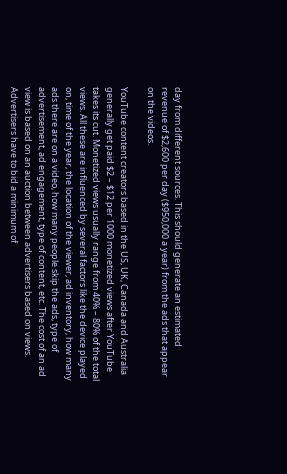day from different sources. This should generate an estimated revenue of $2,600 per day ($950,000 a year) from the ads that appear on the videos.

YouTube content creators based in the US, UK, Canada and Australia generally get paid $2 – $12 per 1000 monetized views after YouTube takes its cut. Monetized views usually range from 40% – 80% of the total views. All these are influenced by several factors like the device played on, time of the year, the location of the viewer, ad inventory, how many ads there are on a video, how many people skip the ads, type of advertisement, ad engagement, type of content, etc. The cost of an ad view is based on an auction between advertisers based on views. Advertisers have to bid a minimum of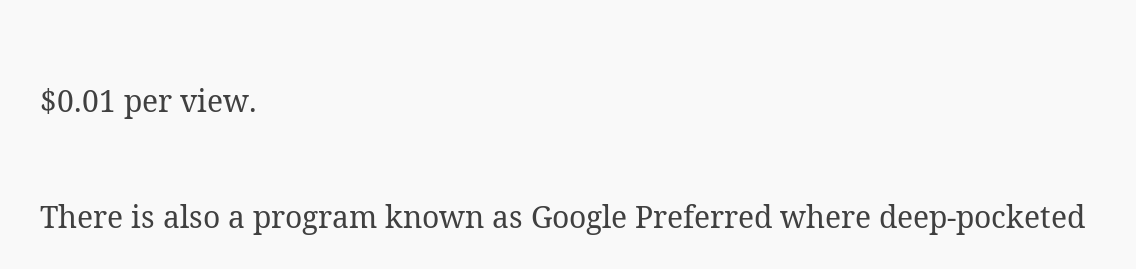$0.01 per view.

There is also a program known as Google Preferred where deep-pocketed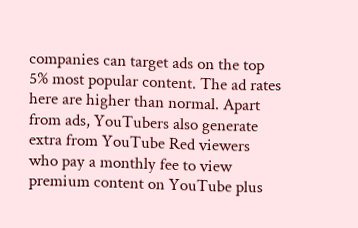companies can target ads on the top 5% most popular content. The ad rates here are higher than normal. Apart from ads, YouTubers also generate extra from YouTube Red viewers who pay a monthly fee to view premium content on YouTube plus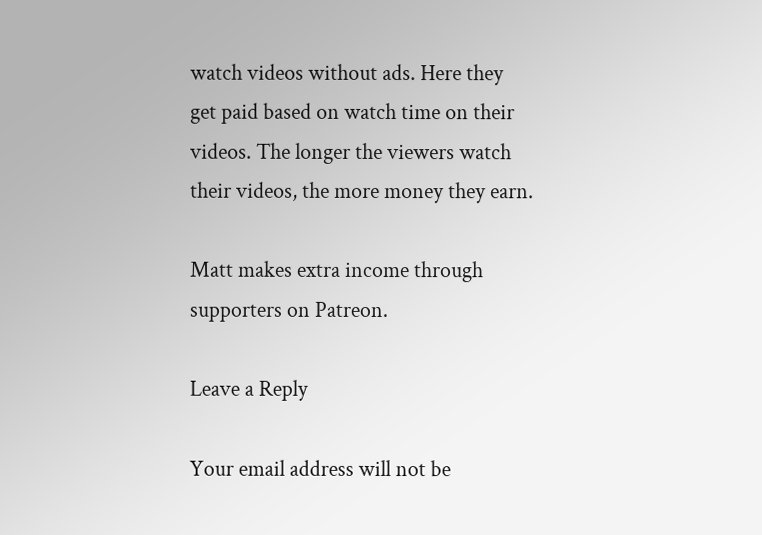watch videos without ads. Here they get paid based on watch time on their videos. The longer the viewers watch their videos, the more money they earn.

Matt makes extra income through supporters on Patreon.

Leave a Reply

Your email address will not be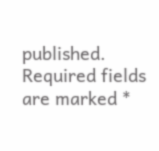published. Required fields are marked *